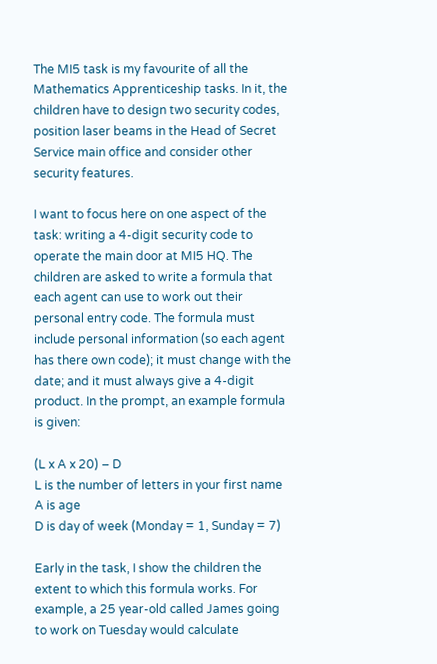The MI5 task is my favourite of all the Mathematics Apprenticeship tasks. In it, the children have to design two security codes, position laser beams in the Head of Secret Service main office and consider other security features.

I want to focus here on one aspect of the task: writing a 4-digit security code to operate the main door at MI5 HQ. The children are asked to write a formula that each agent can use to work out their personal entry code. The formula must include personal information (so each agent has there own code); it must change with the date; and it must always give a 4-digit product. In the prompt, an example formula is given:

(L x A x 20) – D
L is the number of letters in your first name
A is age
D is day of week (Monday = 1, Sunday = 7)

Early in the task, I show the children the extent to which this formula works. For example, a 25 year-old called James going to work on Tuesday would calculate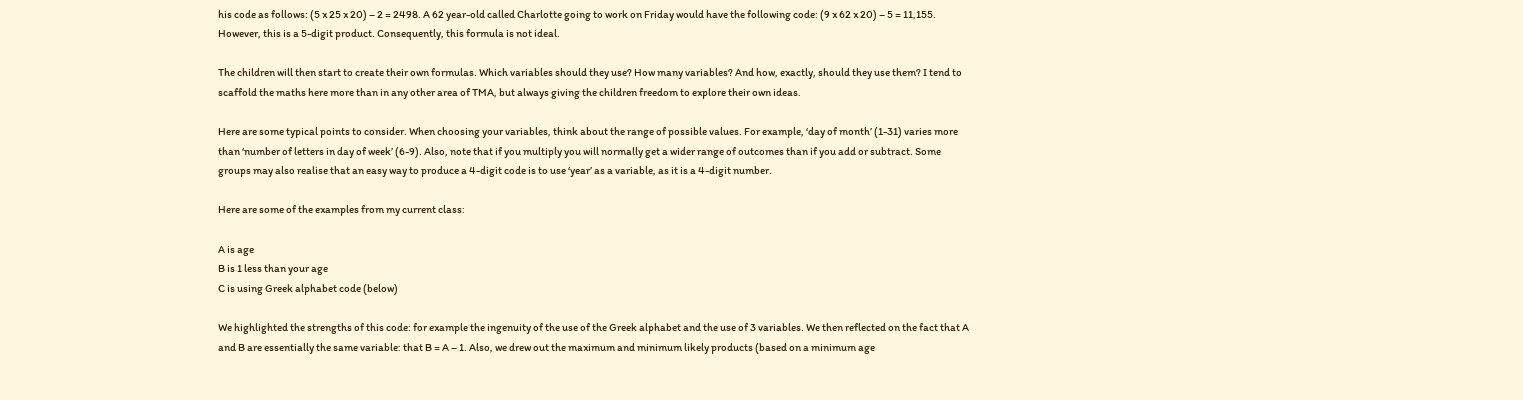his code as follows: (5 x 25 x 20) – 2 = 2498. A 62 year-old called Charlotte going to work on Friday would have the following code: (9 x 62 x 20) – 5 = 11,155. However, this is a 5-digit product. Consequently, this formula is not ideal.

The children will then start to create their own formulas. Which variables should they use? How many variables? And how, exactly, should they use them? I tend to scaffold the maths here more than in any other area of TMA, but always giving the children freedom to explore their own ideas.

Here are some typical points to consider. When choosing your variables, think about the range of possible values. For example, ‘day of month’ (1-31) varies more than ‘number of letters in day of week’ (6-9). Also, note that if you multiply you will normally get a wider range of outcomes than if you add or subtract. Some groups may also realise that an easy way to produce a 4-digit code is to use ‘year’ as a variable, as it is a 4-digit number.

Here are some of the examples from my current class:

A is age
B is 1 less than your age
C is using Greek alphabet code (below)

We highlighted the strengths of this code: for example the ingenuity of the use of the Greek alphabet and the use of 3 variables. We then reflected on the fact that A and B are essentially the same variable: that B = A – 1. Also, we drew out the maximum and minimum likely products (based on a minimum age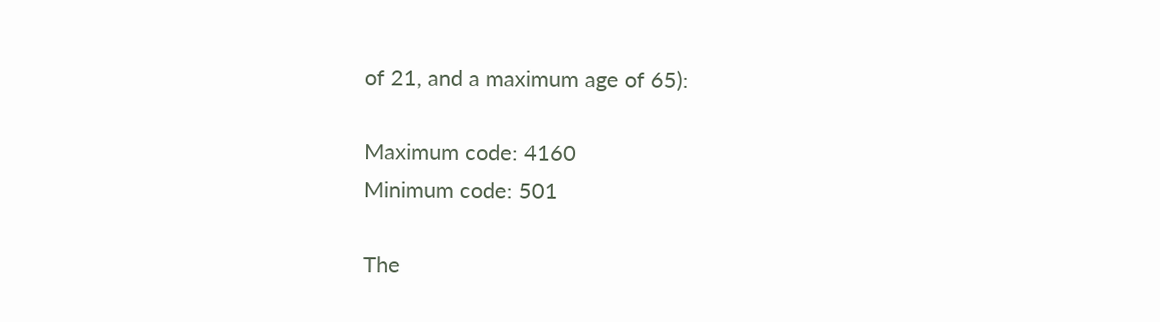of 21, and a maximum age of 65):

Maximum code: 4160
Minimum code: 501

The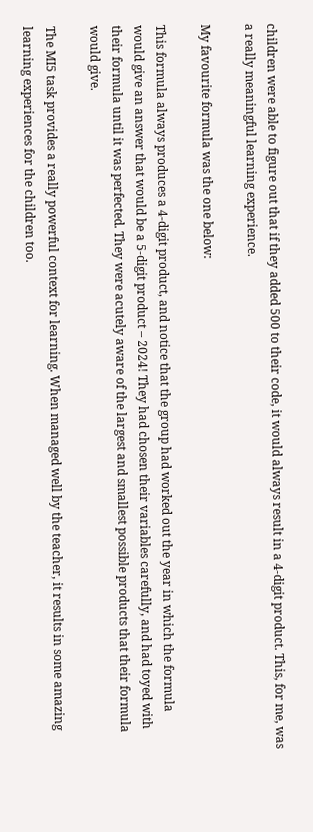children were able to figure out that if they added 500 to their code, it would always result in a 4-digit product. This, for me, was a really meaningful learning experience.

My favourite formula was the one below:

This formula always produces a 4-digit product, and notice that the group had worked out the year in which the formula would give an answer that would be a 5-digit product – 2024! They had chosen their variables carefully, and had toyed with their formula until it was perfected. They were acutely aware of the largest and smallest possible products that their formula would give.

The MI5 task provides a really powerful context for learning. When managed well by the teacher, it results in some amazing learning experiences for the children too.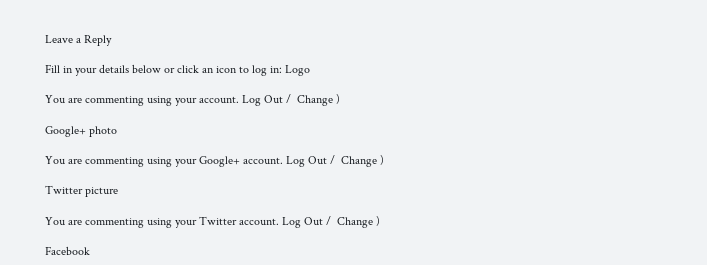Leave a Reply

Fill in your details below or click an icon to log in: Logo

You are commenting using your account. Log Out /  Change )

Google+ photo

You are commenting using your Google+ account. Log Out /  Change )

Twitter picture

You are commenting using your Twitter account. Log Out /  Change )

Facebook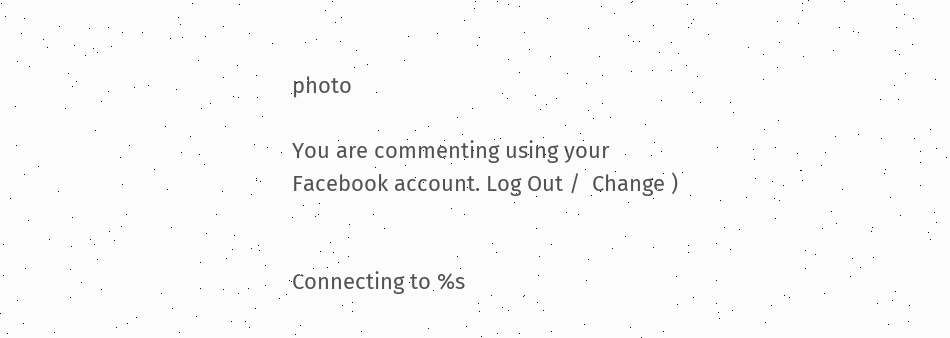photo

You are commenting using your Facebook account. Log Out /  Change )


Connecting to %s